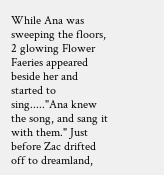While Ana was sweeping the floors, 2 glowing Flower Faeries appeared beside her and started to sing....."Ana knew the song, and sang it with them." Just before Zac drifted off to dreamland,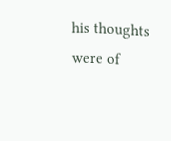his thoughts were of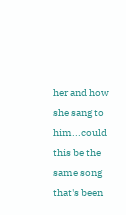her and how she sang to him...could this be the same song that's been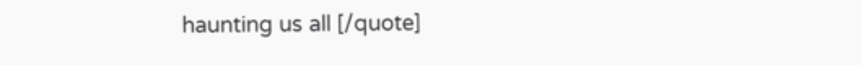haunting us all [/quote]